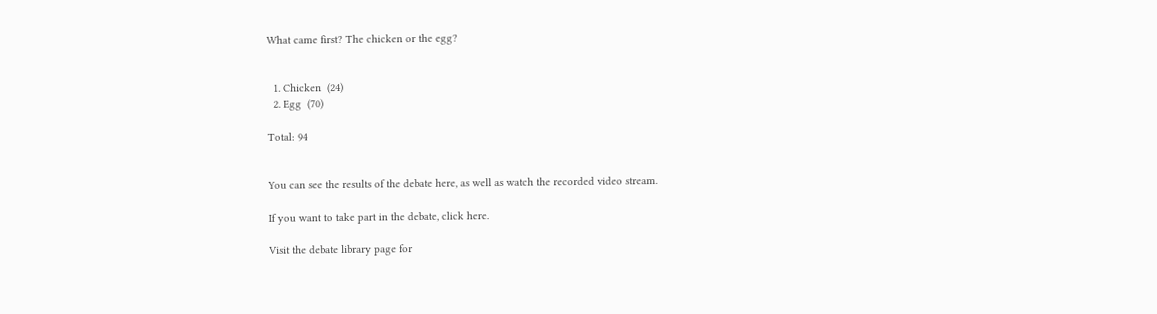What came first? The chicken or the egg?


  1. Chicken  (24)
  2. Egg  (70)

Total: 94


You can see the results of the debate here, as well as watch the recorded video stream.

If you want to take part in the debate, click here.

Visit the debate library page for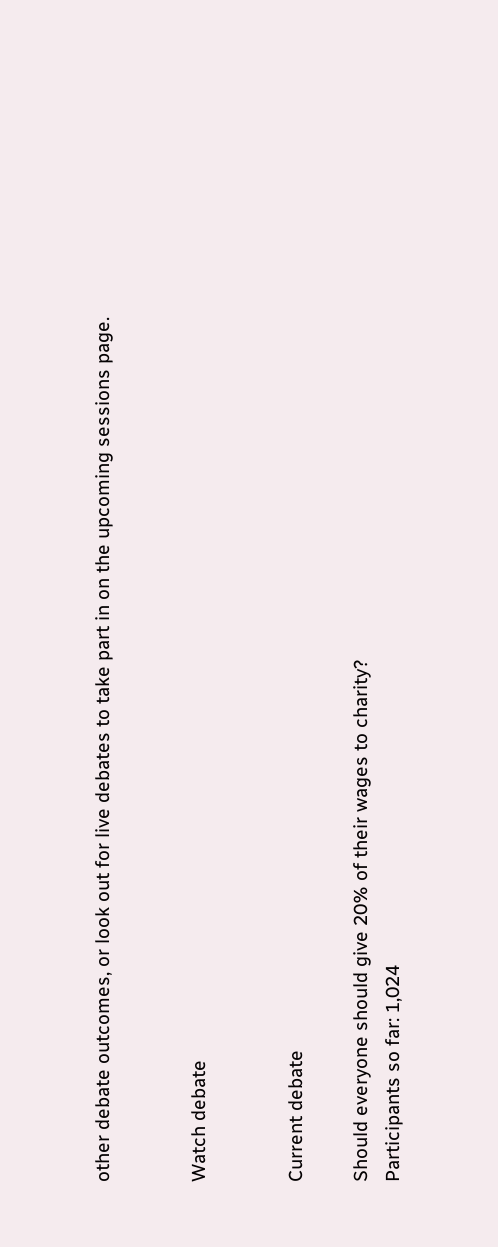other debate outcomes, or look out for live debates to take part in on the upcoming sessions page.


Watch debate


Current debate

Should everyone should give 20% of their wages to charity?
Participants so far: 1,024